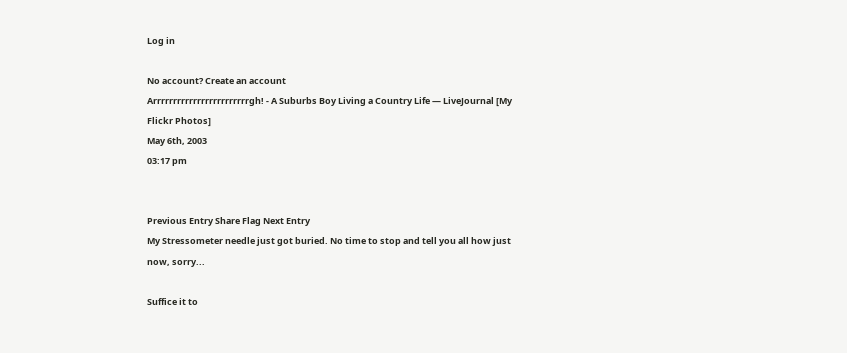Log in

No account? Create an account
Arrrrrrrrrrrrrrrrrrrrrrrrgh! - A Suburbs Boy Living a Country Life — LiveJournal [My Flickr Photos]
May 6th, 2003
03:17 pm


Previous Entry Share Flag Next Entry
My Stressometer needle just got buried. No time to stop and tell you all how just now, sorry...

Suffice it to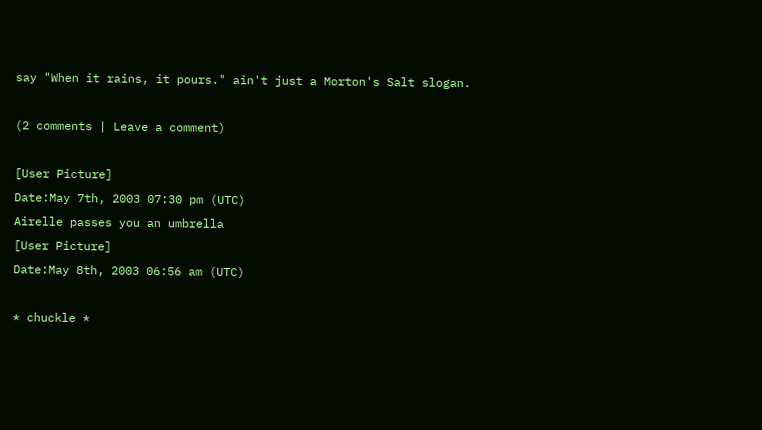say "When it rains, it pours." ain't just a Morton's Salt slogan.

(2 comments | Leave a comment)

[User Picture]
Date:May 7th, 2003 07:30 pm (UTC)
Airelle passes you an umbrella
[User Picture]
Date:May 8th, 2003 06:56 am (UTC)

* chuckle *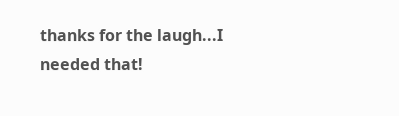thanks for the laugh...I needed that!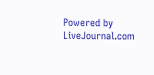Powered by LiveJournal.com